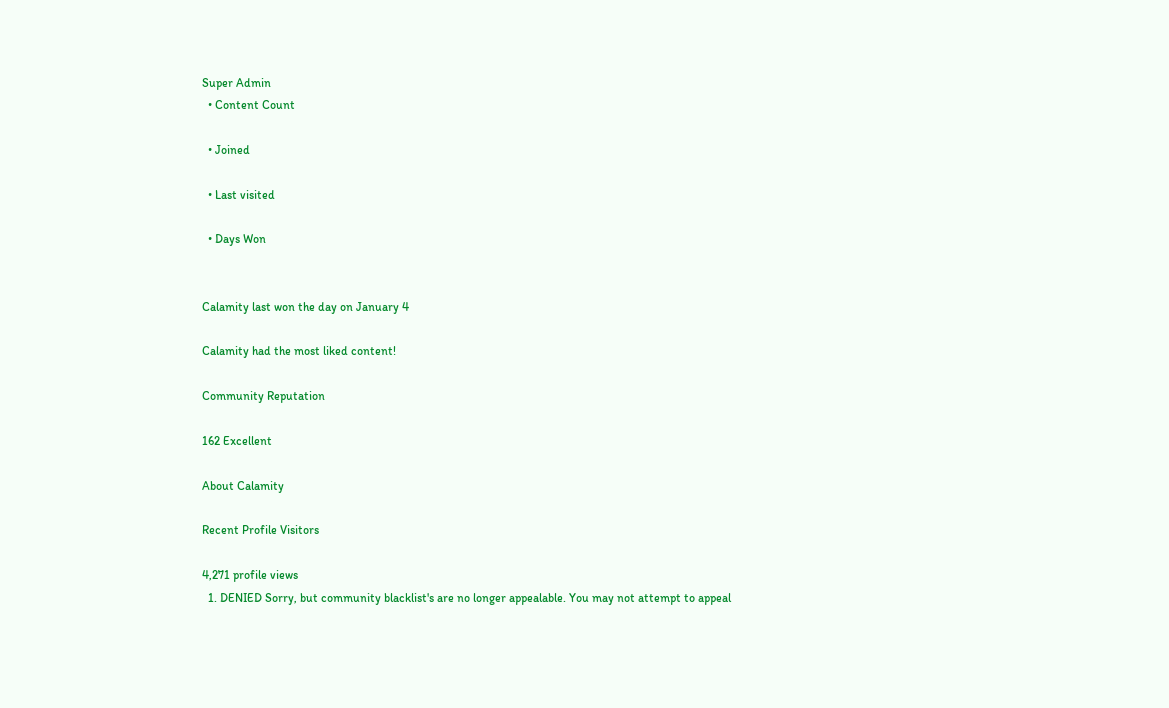Super Admin
  • Content Count

  • Joined

  • Last visited

  • Days Won


Calamity last won the day on January 4

Calamity had the most liked content!

Community Reputation

162 Excellent

About Calamity

Recent Profile Visitors

4,271 profile views
  1. DENIED Sorry, but community blacklist's are no longer appealable. You may not attempt to appeal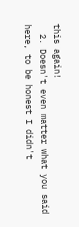this again!
  2. Doesn't even matter what you said here, to be honest I didn't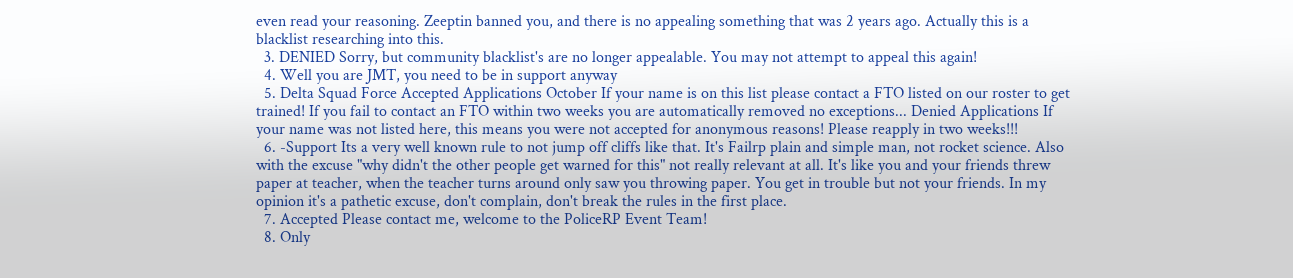even read your reasoning. Zeeptin banned you, and there is no appealing something that was 2 years ago. Actually this is a blacklist researching into this.
  3. DENIED Sorry, but community blacklist's are no longer appealable. You may not attempt to appeal this again!
  4. Well you are JMT, you need to be in support anyway
  5. Delta Squad Force Accepted Applications October If your name is on this list please contact a FTO listed on our roster to get trained! If you fail to contact an FTO within two weeks you are automatically removed no exceptions... Denied Applications If your name was not listed here, this means you were not accepted for anonymous reasons! Please reapply in two weeks!!!
  6. -Support Its a very well known rule to not jump off cliffs like that. It's Failrp plain and simple man, not rocket science. Also with the excuse "why didn't the other people get warned for this" not really relevant at all. It's like you and your friends threw paper at teacher, when the teacher turns around only saw you throwing paper. You get in trouble but not your friends. In my opinion it's a pathetic excuse, don't complain, don't break the rules in the first place.
  7. Accepted Please contact me, welcome to the PoliceRP Event Team!
  8. Only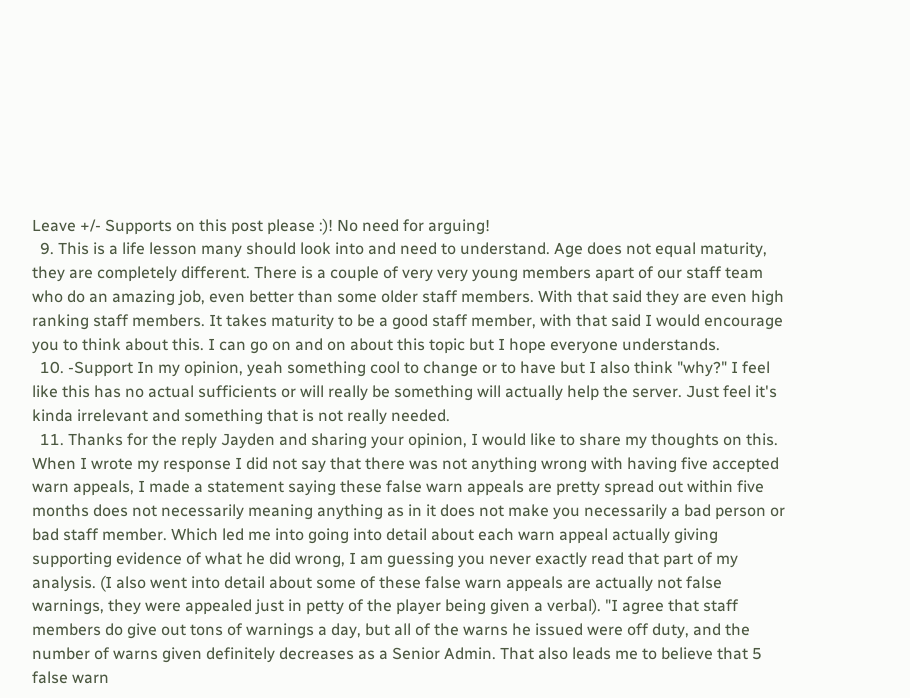Leave +/- Supports on this post please :)! No need for arguing!
  9. This is a life lesson many should look into and need to understand. Age does not equal maturity, they are completely different. There is a couple of very very young members apart of our staff team who do an amazing job, even better than some older staff members. With that said they are even high ranking staff members. It takes maturity to be a good staff member, with that said I would encourage you to think about this. I can go on and on about this topic but I hope everyone understands.
  10. -Support In my opinion, yeah something cool to change or to have but I also think "why?" I feel like this has no actual sufficients or will really be something will actually help the server. Just feel it's kinda irrelevant and something that is not really needed.
  11. Thanks for the reply Jayden and sharing your opinion, I would like to share my thoughts on this. When I wrote my response I did not say that there was not anything wrong with having five accepted warn appeals, I made a statement saying these false warn appeals are pretty spread out within five months does not necessarily meaning anything as in it does not make you necessarily a bad person or bad staff member. Which led me into going into detail about each warn appeal actually giving supporting evidence of what he did wrong, I am guessing you never exactly read that part of my analysis. (I also went into detail about some of these false warn appeals are actually not false warnings, they were appealed just in petty of the player being given a verbal). "I agree that staff members do give out tons of warnings a day, but all of the warns he issued were off duty, and the number of warns given definitely decreases as a Senior Admin. That also leads me to believe that 5 false warn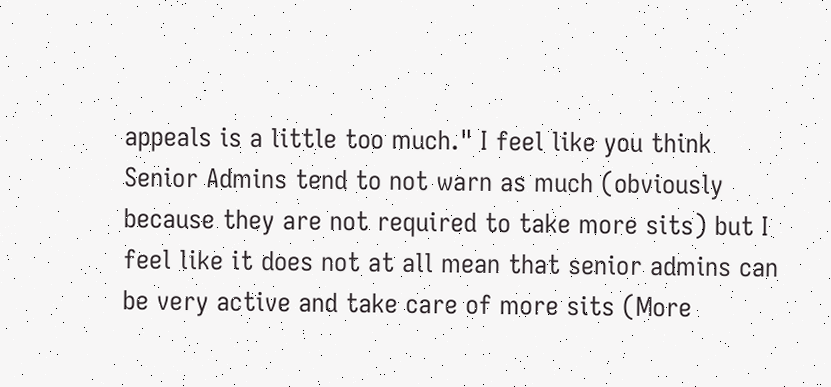appeals is a little too much." I feel like you think Senior Admins tend to not warn as much (obviously because they are not required to take more sits) but I feel like it does not at all mean that senior admins can be very active and take care of more sits (More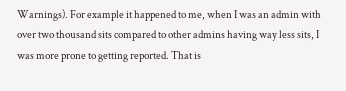Warnings). For example it happened to me, when I was an admin with over two thousand sits compared to other admins having way less sits, I was more prone to getting reported. That is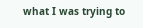what I was trying to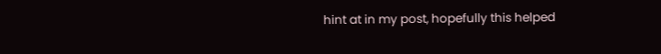hint at in my post, hopefully this helped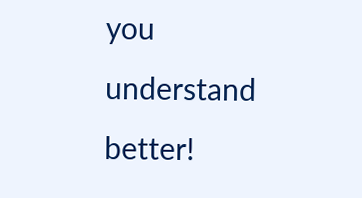you understand better!